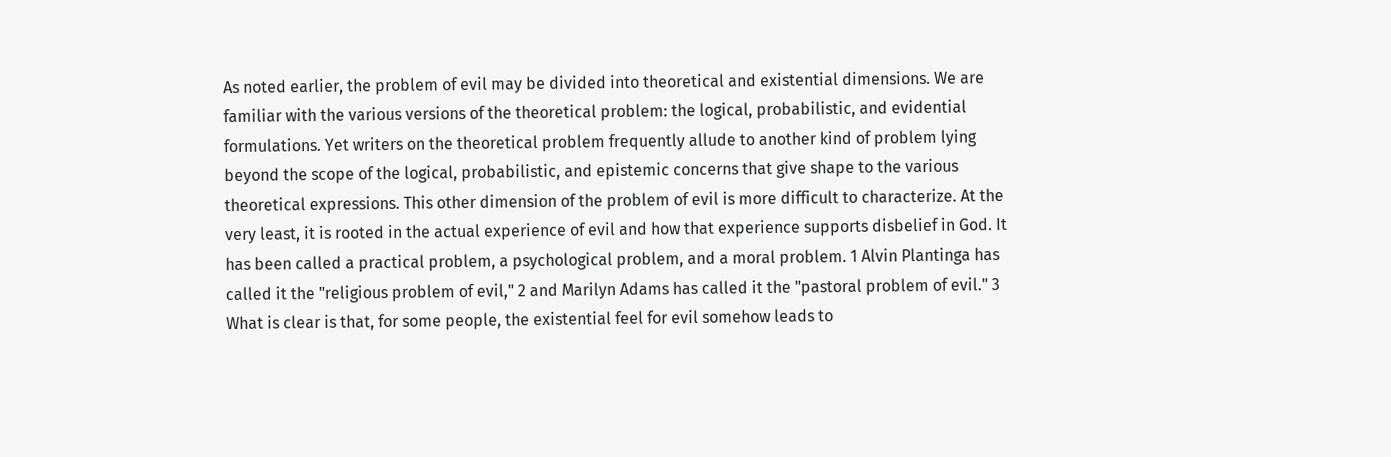As noted earlier, the problem of evil may be divided into theoretical and existential dimensions. We are familiar with the various versions of the theoretical problem: the logical, probabilistic, and evidential formulations. Yet writers on the theoretical problem frequently allude to another kind of problem lying beyond the scope of the logical, probabilistic, and epistemic concerns that give shape to the various theoretical expressions. This other dimension of the problem of evil is more difficult to characterize. At the very least, it is rooted in the actual experience of evil and how that experience supports disbelief in God. It has been called a practical problem, a psychological problem, and a moral problem. 1 Alvin Plantinga has called it the "religious problem of evil," 2 and Marilyn Adams has called it the "pastoral problem of evil." 3 What is clear is that, for some people, the existential feel for evil somehow leads to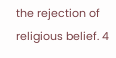the rejection of religious belief. 4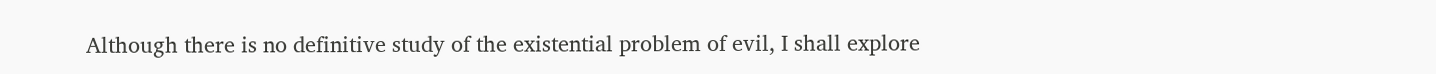Although there is no definitive study of the existential problem of evil, I shall explore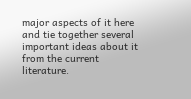major aspects of it here and tie together several important ideas about it from the current literature.